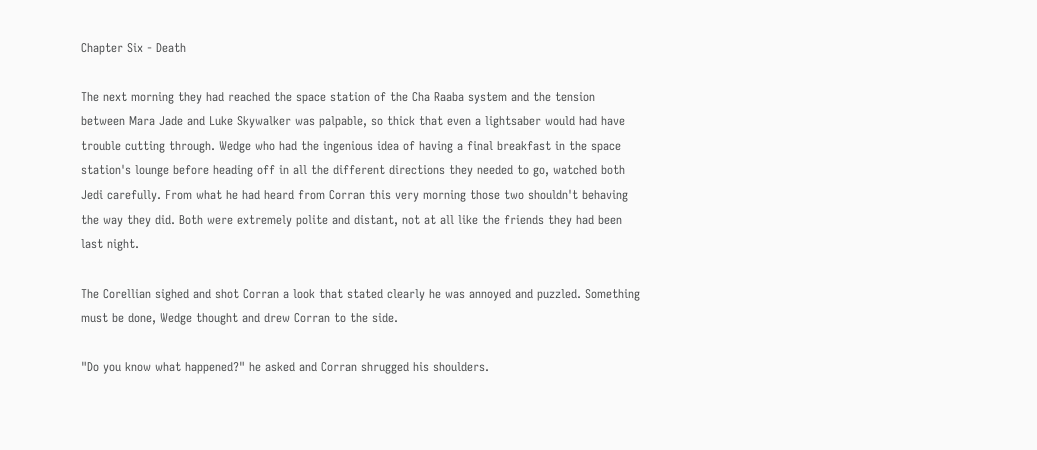Chapter Six - Death

The next morning they had reached the space station of the Cha Raaba system and the tension between Mara Jade and Luke Skywalker was palpable, so thick that even a lightsaber would had have trouble cutting through. Wedge who had the ingenious idea of having a final breakfast in the space station's lounge before heading off in all the different directions they needed to go, watched both Jedi carefully. From what he had heard from Corran this very morning those two shouldn't behaving the way they did. Both were extremely polite and distant, not at all like the friends they had been last night.

The Corellian sighed and shot Corran a look that stated clearly he was annoyed and puzzled. Something must be done, Wedge thought and drew Corran to the side.

"Do you know what happened?" he asked and Corran shrugged his shoulders.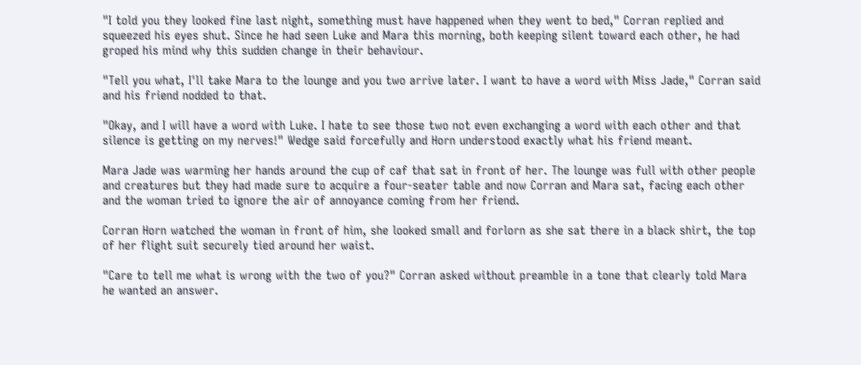"I told you they looked fine last night, something must have happened when they went to bed," Corran replied and squeezed his eyes shut. Since he had seen Luke and Mara this morning, both keeping silent toward each other, he had groped his mind why this sudden change in their behaviour.

"Tell you what, I'll take Mara to the lounge and you two arrive later. I want to have a word with Miss Jade," Corran said and his friend nodded to that.

"Okay, and I will have a word with Luke. I hate to see those two not even exchanging a word with each other and that silence is getting on my nerves!" Wedge said forcefully and Horn understood exactly what his friend meant.

Mara Jade was warming her hands around the cup of caf that sat in front of her. The lounge was full with other people and creatures but they had made sure to acquire a four-seater table and now Corran and Mara sat, facing each other and the woman tried to ignore the air of annoyance coming from her friend.

Corran Horn watched the woman in front of him, she looked small and forlorn as she sat there in a black shirt, the top of her flight suit securely tied around her waist.

"Care to tell me what is wrong with the two of you?" Corran asked without preamble in a tone that clearly told Mara he wanted an answer.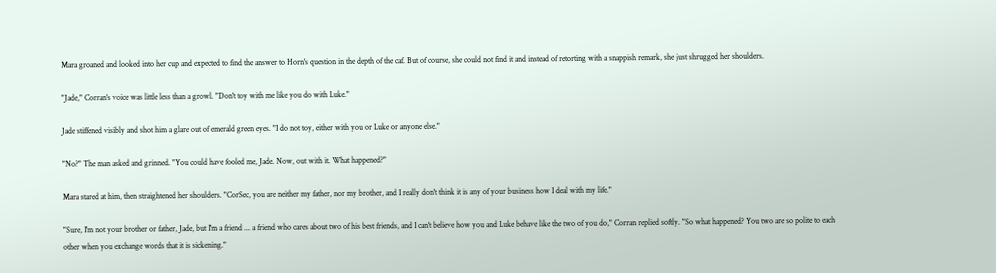Mara groaned and looked into her cup and expected to find the answer to Horn's question in the depth of the caf. But of course, she could not find it and instead of retorting with a snappish remark, she just shrugged her shoulders.

"Jade," Corran's voice was little less than a growl. "Don't toy with me like you do with Luke."

Jade stiffened visibly and shot him a glare out of emerald green eyes. "I do not toy, either with you or Luke or anyone else."

"No?" The man asked and grinned. "You could have fooled me, Jade. Now, out with it. What happened?"

Mara stared at him, then straightened her shoulders. "CorSec, you are neither my father, nor my brother, and I really don't think it is any of your business how I deal with my life."

"Sure, I'm not your brother or father, Jade, but I'm a friend ... a friend who cares about two of his best friends, and I can't believe how you and Luke behave like the two of you do," Corran replied softly. "So what happened? You two are so polite to each other when you exchange words that it is sickening."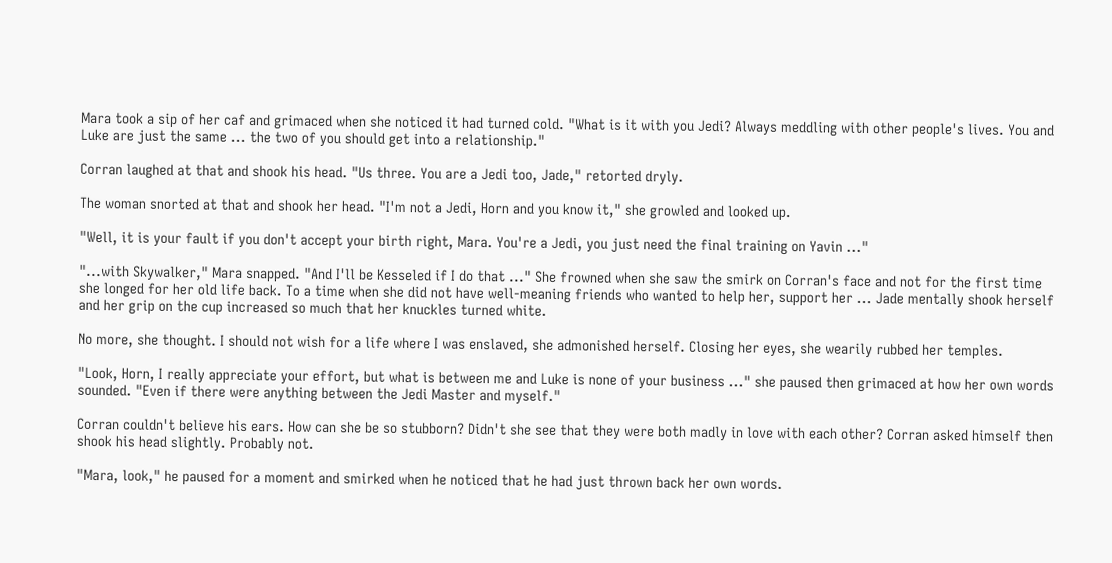Mara took a sip of her caf and grimaced when she noticed it had turned cold. "What is it with you Jedi? Always meddling with other people's lives. You and Luke are just the same ... the two of you should get into a relationship."

Corran laughed at that and shook his head. "Us three. You are a Jedi too, Jade," retorted dryly.

The woman snorted at that and shook her head. "I'm not a Jedi, Horn and you know it," she growled and looked up.

"Well, it is your fault if you don't accept your birth right, Mara. You're a Jedi, you just need the final training on Yavin ..."

"...with Skywalker," Mara snapped. "And I'll be Kesseled if I do that ..." She frowned when she saw the smirk on Corran's face and not for the first time she longed for her old life back. To a time when she did not have well-meaning friends who wanted to help her, support her ... Jade mentally shook herself and her grip on the cup increased so much that her knuckles turned white.

No more, she thought. I should not wish for a life where I was enslaved, she admonished herself. Closing her eyes, she wearily rubbed her temples.

"Look, Horn, I really appreciate your effort, but what is between me and Luke is none of your business ..." she paused then grimaced at how her own words sounded. "Even if there were anything between the Jedi Master and myself."

Corran couldn't believe his ears. How can she be so stubborn? Didn't she see that they were both madly in love with each other? Corran asked himself then shook his head slightly. Probably not.

"Mara, look," he paused for a moment and smirked when he noticed that he had just thrown back her own words.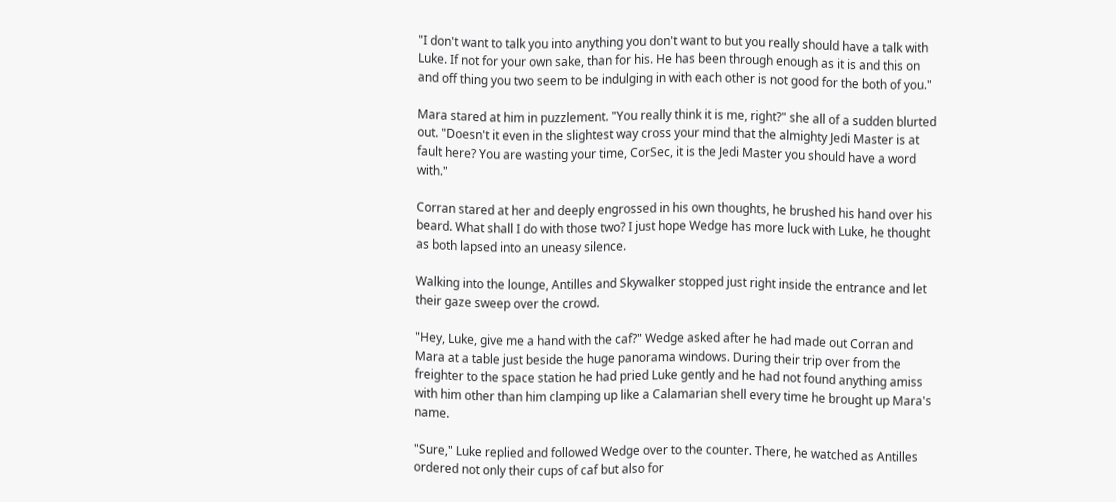"I don't want to talk you into anything you don't want to but you really should have a talk with Luke. If not for your own sake, than for his. He has been through enough as it is and this on and off thing you two seem to be indulging in with each other is not good for the both of you."

Mara stared at him in puzzlement. "You really think it is me, right?" she all of a sudden blurted out. "Doesn't it even in the slightest way cross your mind that the almighty Jedi Master is at fault here? You are wasting your time, CorSec, it is the Jedi Master you should have a word with."

Corran stared at her and deeply engrossed in his own thoughts, he brushed his hand over his beard. What shall I do with those two? I just hope Wedge has more luck with Luke, he thought as both lapsed into an uneasy silence.

Walking into the lounge, Antilles and Skywalker stopped just right inside the entrance and let their gaze sweep over the crowd.

"Hey, Luke, give me a hand with the caf?" Wedge asked after he had made out Corran and Mara at a table just beside the huge panorama windows. During their trip over from the freighter to the space station he had pried Luke gently and he had not found anything amiss with him other than him clamping up like a Calamarian shell every time he brought up Mara's name.

"Sure," Luke replied and followed Wedge over to the counter. There, he watched as Antilles ordered not only their cups of caf but also for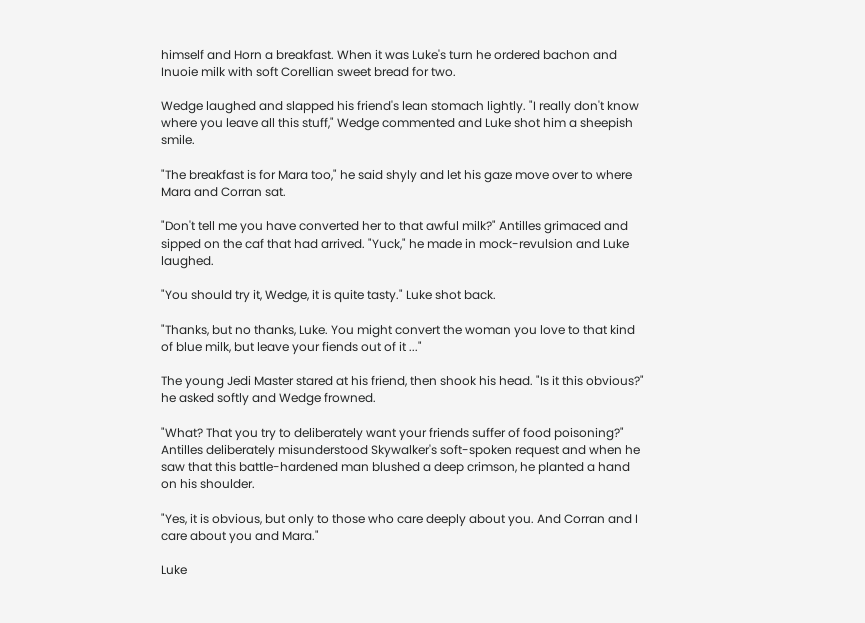himself and Horn a breakfast. When it was Luke's turn he ordered bachon and Inuoie milk with soft Corellian sweet bread for two.

Wedge laughed and slapped his friend's lean stomach lightly. "I really don't know where you leave all this stuff," Wedge commented and Luke shot him a sheepish smile.

"The breakfast is for Mara too," he said shyly and let his gaze move over to where Mara and Corran sat.

"Don't tell me you have converted her to that awful milk?" Antilles grimaced and sipped on the caf that had arrived. "Yuck," he made in mock-revulsion and Luke laughed.

"You should try it, Wedge, it is quite tasty." Luke shot back.

"Thanks, but no thanks, Luke. You might convert the woman you love to that kind of blue milk, but leave your fiends out of it ..."

The young Jedi Master stared at his friend, then shook his head. "Is it this obvious?" he asked softly and Wedge frowned.

"What? That you try to deliberately want your friends suffer of food poisoning?" Antilles deliberately misunderstood Skywalker's soft-spoken request and when he saw that this battle-hardened man blushed a deep crimson, he planted a hand on his shoulder.

"Yes, it is obvious, but only to those who care deeply about you. And Corran and I care about you and Mara."

Luke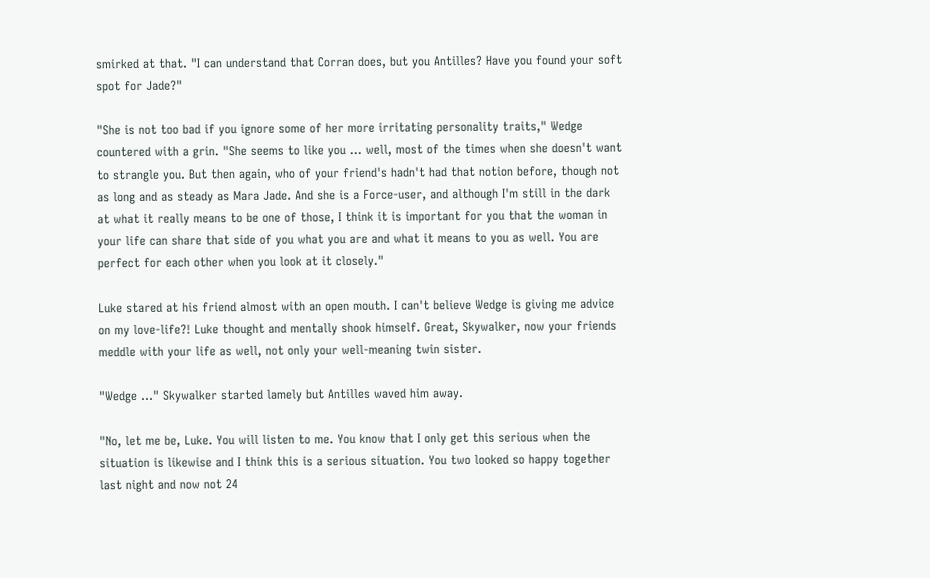smirked at that. "I can understand that Corran does, but you Antilles? Have you found your soft spot for Jade?"

"She is not too bad if you ignore some of her more irritating personality traits," Wedge countered with a grin. "She seems to like you ... well, most of the times when she doesn't want to strangle you. But then again, who of your friend's hadn't had that notion before, though not as long and as steady as Mara Jade. And she is a Force-user, and although I'm still in the dark at what it really means to be one of those, I think it is important for you that the woman in your life can share that side of you what you are and what it means to you as well. You are perfect for each other when you look at it closely."

Luke stared at his friend almost with an open mouth. I can't believe Wedge is giving me advice on my love-life?! Luke thought and mentally shook himself. Great, Skywalker, now your friends meddle with your life as well, not only your well-meaning twin sister.

"Wedge ..." Skywalker started lamely but Antilles waved him away.

"No, let me be, Luke. You will listen to me. You know that I only get this serious when the situation is likewise and I think this is a serious situation. You two looked so happy together last night and now not 24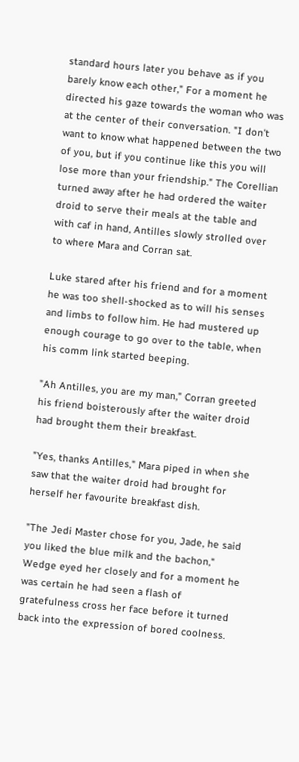standard hours later you behave as if you barely know each other," For a moment he directed his gaze towards the woman who was at the center of their conversation. "I don't want to know what happened between the two of you, but if you continue like this you will lose more than your friendship." The Corellian turned away after he had ordered the waiter droid to serve their meals at the table and with caf in hand, Antilles slowly strolled over to where Mara and Corran sat.

Luke stared after his friend and for a moment he was too shell-shocked as to will his senses and limbs to follow him. He had mustered up enough courage to go over to the table, when his comm link started beeping.

"Ah Antilles, you are my man," Corran greeted his friend boisterously after the waiter droid had brought them their breakfast.

"Yes, thanks Antilles," Mara piped in when she saw that the waiter droid had brought for herself her favourite breakfast dish.

"The Jedi Master chose for you, Jade, he said you liked the blue milk and the bachon," Wedge eyed her closely and for a moment he was certain he had seen a flash of gratefulness cross her face before it turned back into the expression of bored coolness.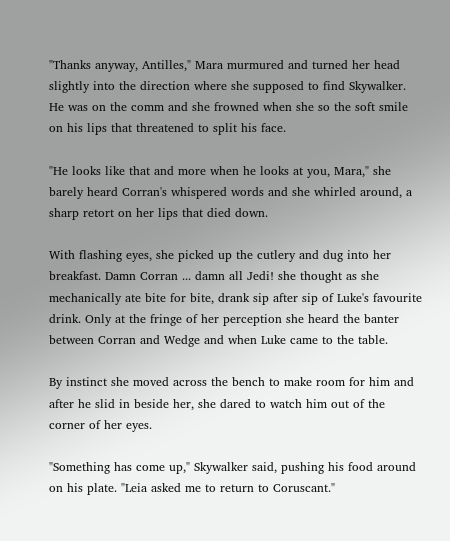"Thanks anyway, Antilles," Mara murmured and turned her head slightly into the direction where she supposed to find Skywalker. He was on the comm and she frowned when she so the soft smile on his lips that threatened to split his face.

"He looks like that and more when he looks at you, Mara," she barely heard Corran's whispered words and she whirled around, a sharp retort on her lips that died down.

With flashing eyes, she picked up the cutlery and dug into her breakfast. Damn Corran ... damn all Jedi! she thought as she mechanically ate bite for bite, drank sip after sip of Luke's favourite drink. Only at the fringe of her perception she heard the banter between Corran and Wedge and when Luke came to the table.

By instinct she moved across the bench to make room for him and after he slid in beside her, she dared to watch him out of the corner of her eyes.

"Something has come up," Skywalker said, pushing his food around on his plate. "Leia asked me to return to Coruscant."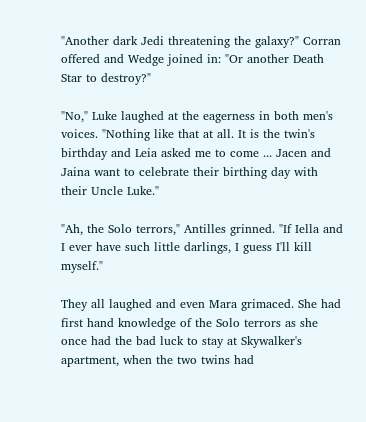"Another dark Jedi threatening the galaxy?" Corran offered and Wedge joined in: "Or another Death Star to destroy?"

"No," Luke laughed at the eagerness in both men's voices. "Nothing like that at all. It is the twin's birthday and Leia asked me to come ... Jacen and Jaina want to celebrate their birthing day with their Uncle Luke."

"Ah, the Solo terrors," Antilles grinned. "If Iella and I ever have such little darlings, I guess I'll kill myself."

They all laughed and even Mara grimaced. She had first hand knowledge of the Solo terrors as she once had the bad luck to stay at Skywalker's apartment, when the two twins had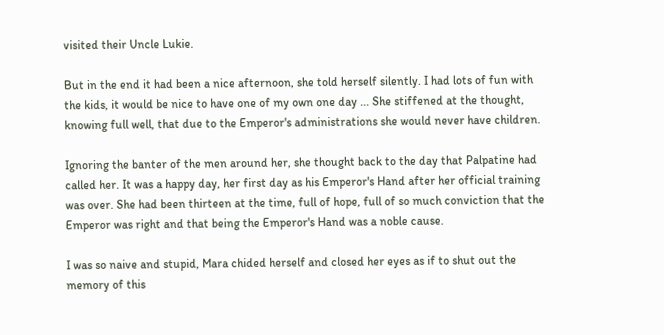visited their Uncle Lukie.

But in the end it had been a nice afternoon, she told herself silently. I had lots of fun with the kids, it would be nice to have one of my own one day ... She stiffened at the thought, knowing full well, that due to the Emperor's administrations she would never have children.

Ignoring the banter of the men around her, she thought back to the day that Palpatine had called her. It was a happy day, her first day as his Emperor's Hand after her official training was over. She had been thirteen at the time, full of hope, full of so much conviction that the Emperor was right and that being the Emperor's Hand was a noble cause.

I was so naive and stupid, Mara chided herself and closed her eyes as if to shut out the memory of this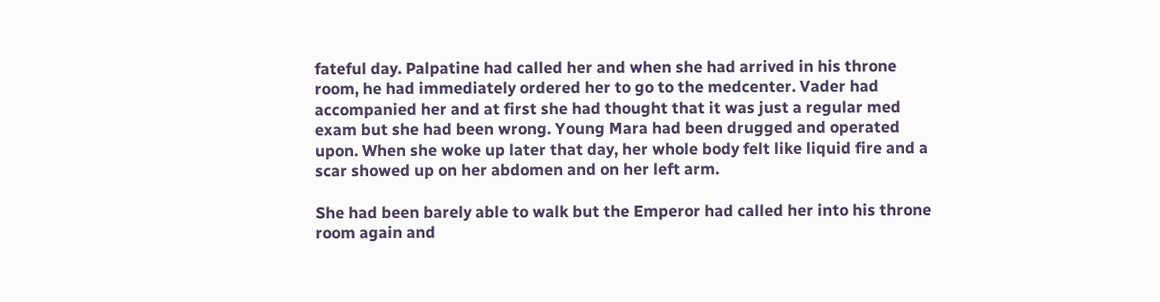fateful day. Palpatine had called her and when she had arrived in his throne room, he had immediately ordered her to go to the medcenter. Vader had accompanied her and at first she had thought that it was just a regular med exam but she had been wrong. Young Mara had been drugged and operated upon. When she woke up later that day, her whole body felt like liquid fire and a scar showed up on her abdomen and on her left arm.

She had been barely able to walk but the Emperor had called her into his throne room again and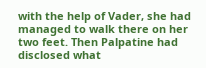with the help of Vader, she had managed to walk there on her two feet. Then Palpatine had disclosed what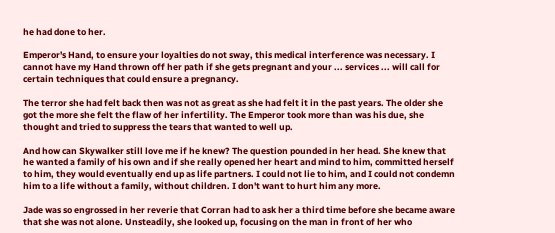he had done to her.

Emperor's Hand, to ensure your loyalties do not sway, this medical interference was necessary. I cannot have my Hand thrown off her path if she gets pregnant and your ... services ... will call for certain techniques that could ensure a pregnancy.

The terror she had felt back then was not as great as she had felt it in the past years. The older she got the more she felt the flaw of her infertility. The Emperor took more than was his due, she thought and tried to suppress the tears that wanted to well up.

And how can Skywalker still love me if he knew? The question pounded in her head. She knew that he wanted a family of his own and if she really opened her heart and mind to him, committed herself to him, they would eventually end up as life partners. I could not lie to him, and I could not condemn him to a life without a family, without children. I don't want to hurt him any more.

Jade was so engrossed in her reverie that Corran had to ask her a third time before she became aware that she was not alone. Unsteadily, she looked up, focusing on the man in front of her who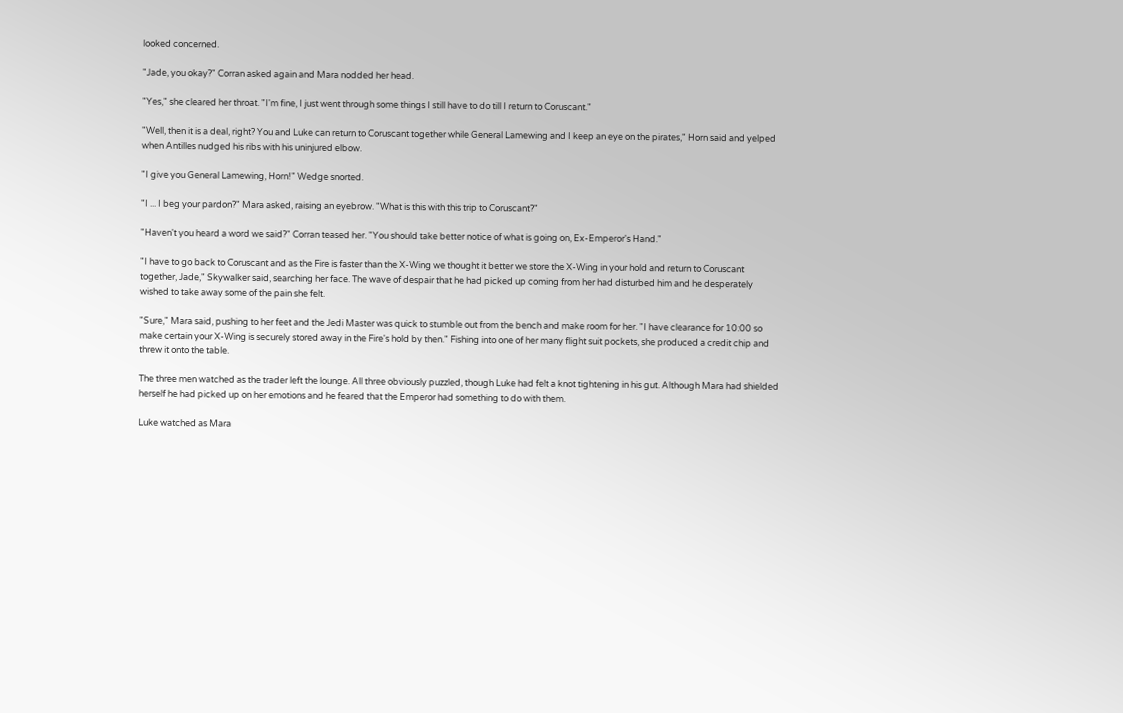looked concerned.

"Jade, you okay?" Corran asked again and Mara nodded her head.

"Yes," she cleared her throat. "I'm fine, I just went through some things I still have to do till I return to Coruscant."

"Well, then it is a deal, right? You and Luke can return to Coruscant together while General Lamewing and I keep an eye on the pirates," Horn said and yelped when Antilles nudged his ribs with his uninjured elbow.

"I give you General Lamewing, Horn!" Wedge snorted.

"I ... I beg your pardon?" Mara asked, raising an eyebrow. "What is this with this trip to Coruscant?"

"Haven't you heard a word we said?" Corran teased her. "You should take better notice of what is going on, Ex-Emperor's Hand."

"I have to go back to Coruscant and as the Fire is faster than the X-Wing we thought it better we store the X-Wing in your hold and return to Coruscant together, Jade," Skywalker said, searching her face. The wave of despair that he had picked up coming from her had disturbed him and he desperately wished to take away some of the pain she felt.

"Sure," Mara said, pushing to her feet and the Jedi Master was quick to stumble out from the bench and make room for her. "I have clearance for 10:00 so make certain your X-Wing is securely stored away in the Fire's hold by then." Fishing into one of her many flight suit pockets, she produced a credit chip and threw it onto the table.

The three men watched as the trader left the lounge. All three obviously puzzled, though Luke had felt a knot tightening in his gut. Although Mara had shielded herself he had picked up on her emotions and he feared that the Emperor had something to do with them.

Luke watched as Mara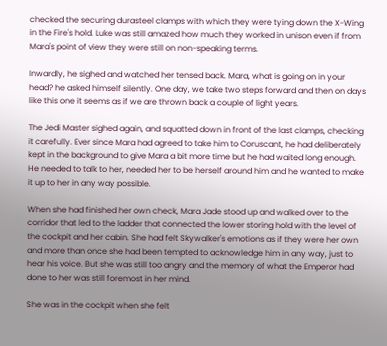checked the securing durasteel clamps with which they were tying down the X-Wing in the Fire's hold. Luke was still amazed how much they worked in unison even if from Mara's point of view they were still on non-speaking terms.

Inwardly, he sighed and watched her tensed back. Mara, what is going on in your head? he asked himself silently. One day, we take two steps forward and then on days like this one it seems as if we are thrown back a couple of light years.

The Jedi Master sighed again, and squatted down in front of the last clamps, checking it carefully. Ever since Mara had agreed to take him to Coruscant, he had deliberately kept in the background to give Mara a bit more time but he had waited long enough. He needed to talk to her, needed her to be herself around him and he wanted to make it up to her in any way possible.

When she had finished her own check, Mara Jade stood up and walked over to the corridor that led to the ladder that connected the lower storing hold with the level of the cockpit and her cabin. She had felt Skywalker's emotions as if they were her own and more than once she had been tempted to acknowledge him in any way, just to hear his voice. But she was still too angry and the memory of what the Emperor had done to her was still foremost in her mind.

She was in the cockpit when she felt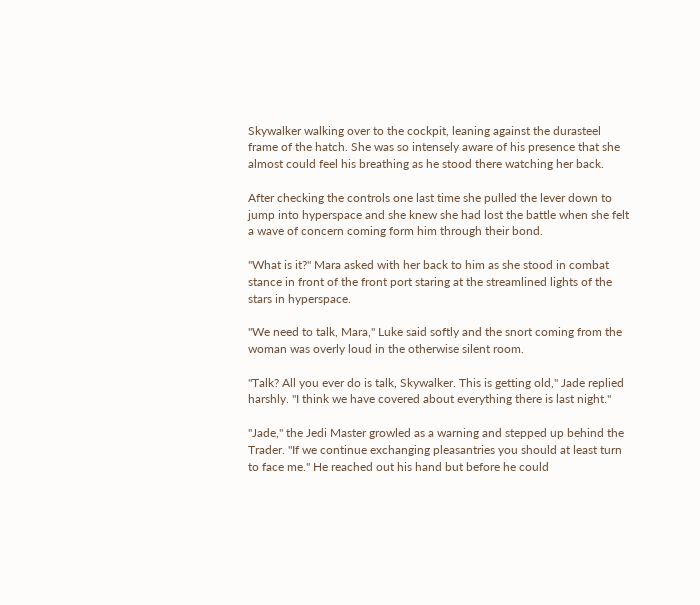Skywalker walking over to the cockpit, leaning against the durasteel frame of the hatch. She was so intensely aware of his presence that she almost could feel his breathing as he stood there watching her back.

After checking the controls one last time she pulled the lever down to jump into hyperspace and she knew she had lost the battle when she felt a wave of concern coming form him through their bond.

"What is it?" Mara asked with her back to him as she stood in combat stance in front of the front port staring at the streamlined lights of the stars in hyperspace.

"We need to talk, Mara," Luke said softly and the snort coming from the woman was overly loud in the otherwise silent room.

"Talk? All you ever do is talk, Skywalker. This is getting old," Jade replied harshly. "I think we have covered about everything there is last night."

"Jade," the Jedi Master growled as a warning and stepped up behind the Trader. "If we continue exchanging pleasantries you should at least turn to face me." He reached out his hand but before he could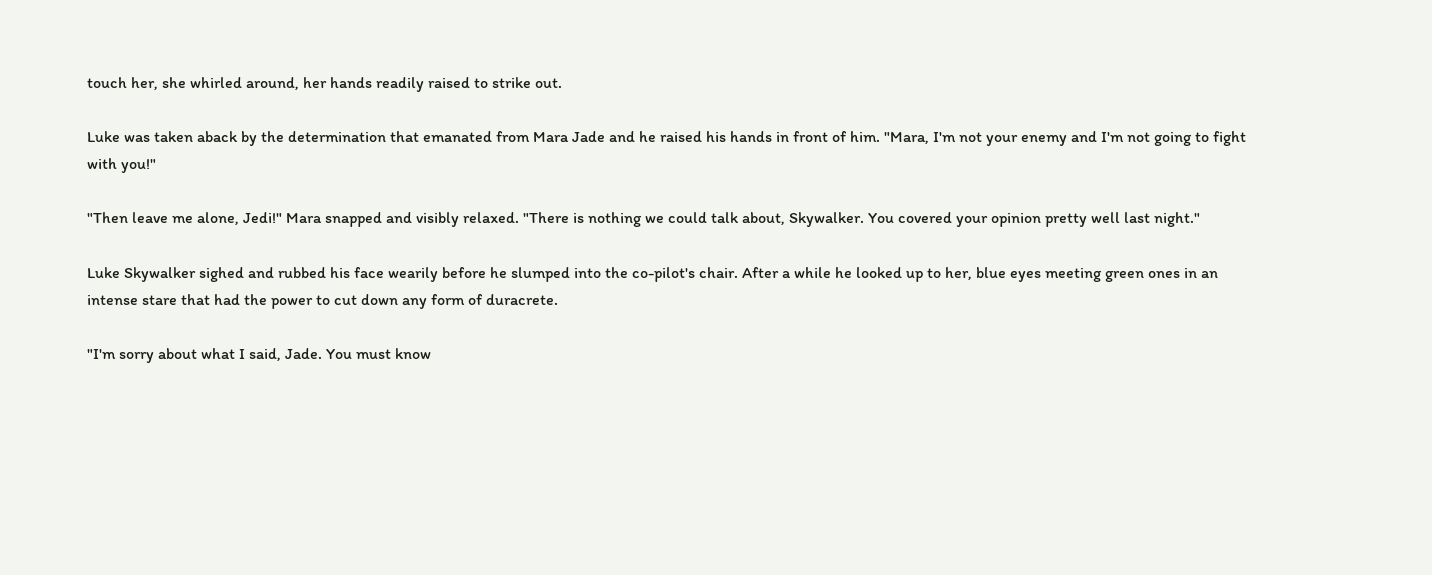touch her, she whirled around, her hands readily raised to strike out.

Luke was taken aback by the determination that emanated from Mara Jade and he raised his hands in front of him. "Mara, I'm not your enemy and I'm not going to fight with you!"

"Then leave me alone, Jedi!" Mara snapped and visibly relaxed. "There is nothing we could talk about, Skywalker. You covered your opinion pretty well last night."

Luke Skywalker sighed and rubbed his face wearily before he slumped into the co-pilot's chair. After a while he looked up to her, blue eyes meeting green ones in an intense stare that had the power to cut down any form of duracrete.

"I'm sorry about what I said, Jade. You must know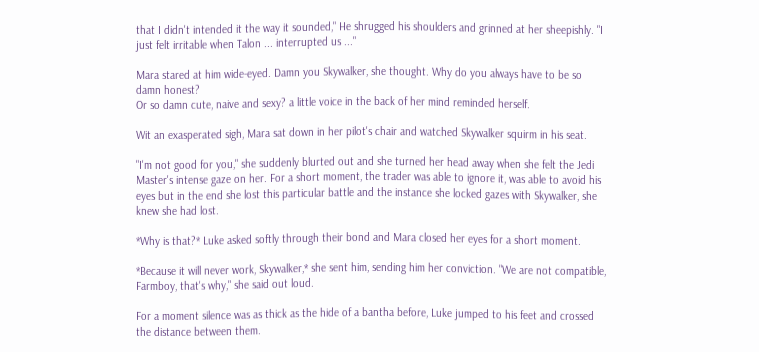that I didn't intended it the way it sounded," He shrugged his shoulders and grinned at her sheepishly. "I just felt irritable when Talon ... interrupted us ..."

Mara stared at him wide-eyed. Damn you Skywalker, she thought. Why do you always have to be so damn honest?
Or so damn cute, naive and sexy? a little voice in the back of her mind reminded herself.

Wit an exasperated sigh, Mara sat down in her pilot's chair and watched Skywalker squirm in his seat.

"I'm not good for you," she suddenly blurted out and she turned her head away when she felt the Jedi Master's intense gaze on her. For a short moment, the trader was able to ignore it, was able to avoid his eyes but in the end she lost this particular battle and the instance she locked gazes with Skywalker, she knew she had lost.

*Why is that?* Luke asked softly through their bond and Mara closed her eyes for a short moment.

*Because it will never work, Skywalker,* she sent him, sending him her conviction. "We are not compatible, Farmboy, that's why," she said out loud.

For a moment silence was as thick as the hide of a bantha before, Luke jumped to his feet and crossed the distance between them.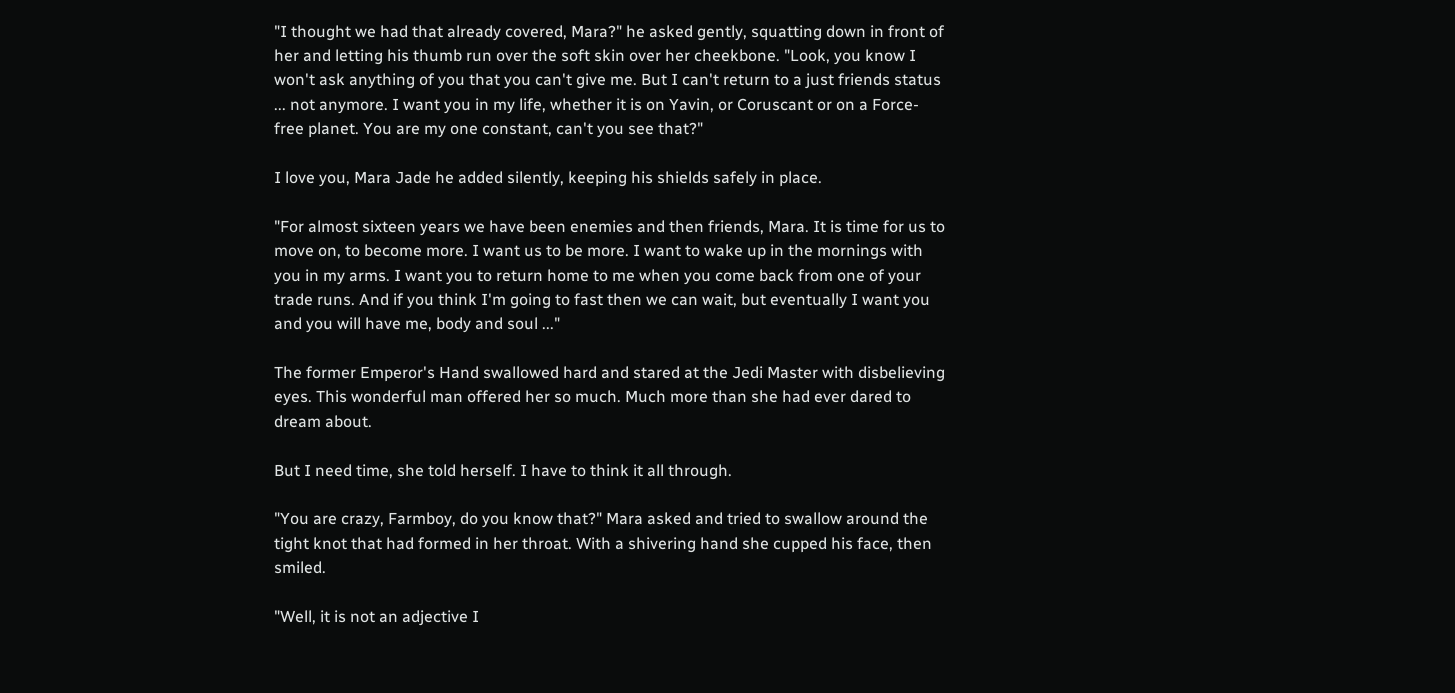"I thought we had that already covered, Mara?" he asked gently, squatting down in front of her and letting his thumb run over the soft skin over her cheekbone. "Look, you know I won't ask anything of you that you can't give me. But I can't return to a just friends status ... not anymore. I want you in my life, whether it is on Yavin, or Coruscant or on a Force-free planet. You are my one constant, can't you see that?"

I love you, Mara Jade he added silently, keeping his shields safely in place.

"For almost sixteen years we have been enemies and then friends, Mara. It is time for us to move on, to become more. I want us to be more. I want to wake up in the mornings with you in my arms. I want you to return home to me when you come back from one of your trade runs. And if you think I'm going to fast then we can wait, but eventually I want you and you will have me, body and soul ..."

The former Emperor's Hand swallowed hard and stared at the Jedi Master with disbelieving eyes. This wonderful man offered her so much. Much more than she had ever dared to dream about.

But I need time, she told herself. I have to think it all through.

"You are crazy, Farmboy, do you know that?" Mara asked and tried to swallow around the tight knot that had formed in her throat. With a shivering hand she cupped his face, then smiled.

"Well, it is not an adjective I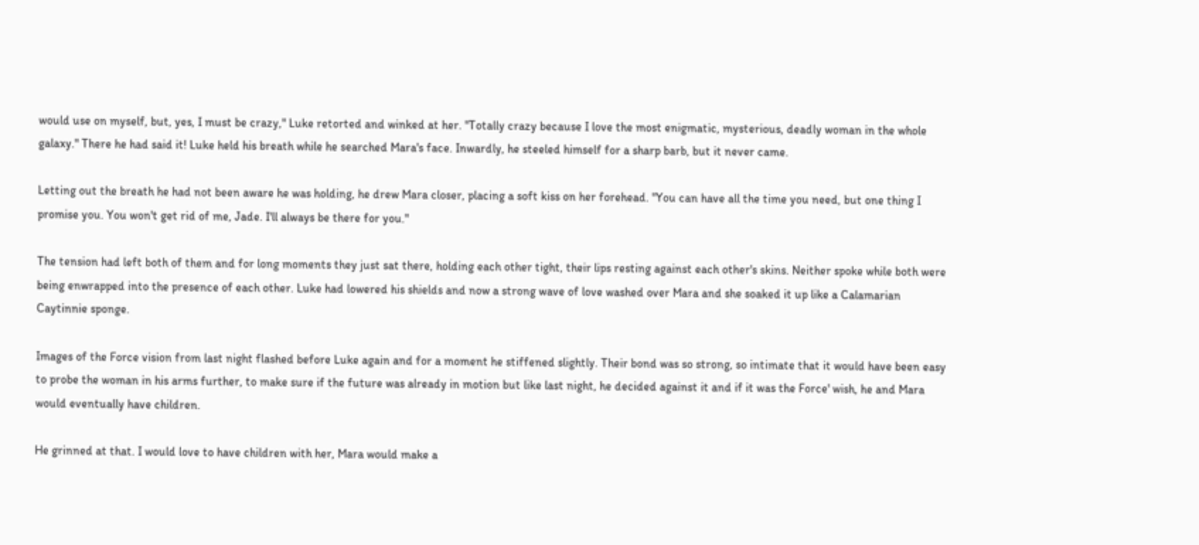would use on myself, but, yes, I must be crazy," Luke retorted and winked at her. "Totally crazy because I love the most enigmatic, mysterious, deadly woman in the whole galaxy." There he had said it! Luke held his breath while he searched Mara's face. Inwardly, he steeled himself for a sharp barb, but it never came.

Letting out the breath he had not been aware he was holding, he drew Mara closer, placing a soft kiss on her forehead. "You can have all the time you need, but one thing I promise you. You won't get rid of me, Jade. I'll always be there for you."

The tension had left both of them and for long moments they just sat there, holding each other tight, their lips resting against each other's skins. Neither spoke while both were being enwrapped into the presence of each other. Luke had lowered his shields and now a strong wave of love washed over Mara and she soaked it up like a Calamarian Caytinnie sponge.

Images of the Force vision from last night flashed before Luke again and for a moment he stiffened slightly. Their bond was so strong, so intimate that it would have been easy to probe the woman in his arms further, to make sure if the future was already in motion but like last night, he decided against it and if it was the Force' wish, he and Mara would eventually have children.

He grinned at that. I would love to have children with her, Mara would make a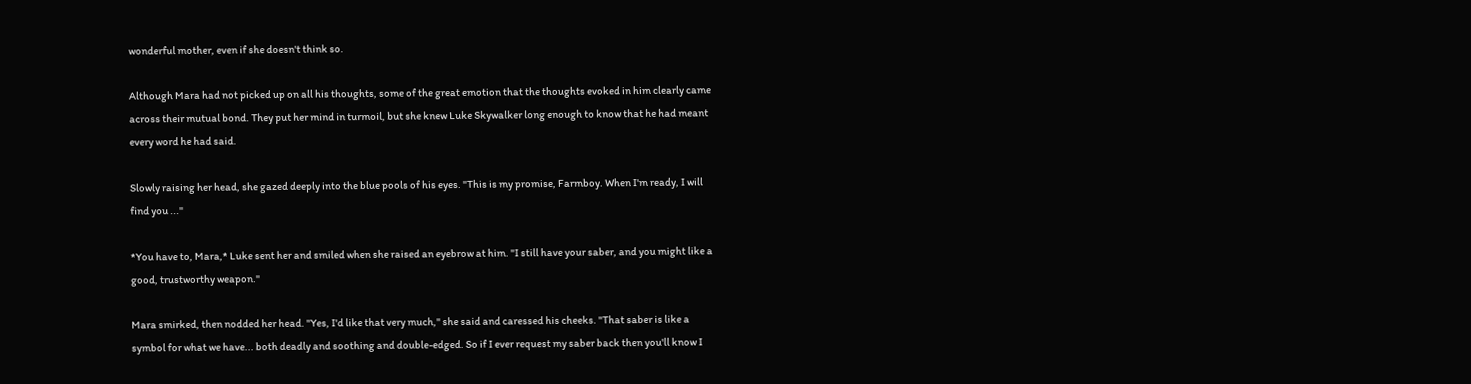wonderful mother, even if she doesn't think so.

Although Mara had not picked up on all his thoughts, some of the great emotion that the thoughts evoked in him clearly came across their mutual bond. They put her mind in turmoil, but she knew Luke Skywalker long enough to know that he had meant every word he had said.

Slowly raising her head, she gazed deeply into the blue pools of his eyes. "This is my promise, Farmboy. When I'm ready, I will find you ..."

*You have to, Mara,* Luke sent her and smiled when she raised an eyebrow at him. "I still have your saber, and you might like a good, trustworthy weapon."

Mara smirked, then nodded her head. "Yes, I'd like that very much," she said and caressed his cheeks. "That saber is like a symbol for what we have... both deadly and soothing and double-edged. So if I ever request my saber back then you'll know I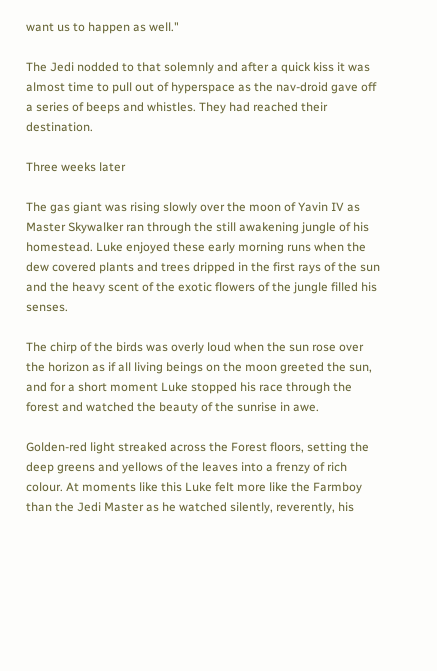want us to happen as well."

The Jedi nodded to that solemnly and after a quick kiss it was almost time to pull out of hyperspace as the nav-droid gave off a series of beeps and whistles. They had reached their destination.

Three weeks later

The gas giant was rising slowly over the moon of Yavin IV as Master Skywalker ran through the still awakening jungle of his homestead. Luke enjoyed these early morning runs when the dew covered plants and trees dripped in the first rays of the sun and the heavy scent of the exotic flowers of the jungle filled his senses.

The chirp of the birds was overly loud when the sun rose over the horizon as if all living beings on the moon greeted the sun, and for a short moment Luke stopped his race through the forest and watched the beauty of the sunrise in awe.

Golden-red light streaked across the Forest floors, setting the deep greens and yellows of the leaves into a frenzy of rich colour. At moments like this Luke felt more like the Farmboy than the Jedi Master as he watched silently, reverently, his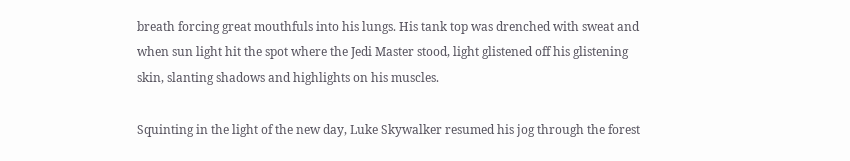breath forcing great mouthfuls into his lungs. His tank top was drenched with sweat and when sun light hit the spot where the Jedi Master stood, light glistened off his glistening skin, slanting shadows and highlights on his muscles.

Squinting in the light of the new day, Luke Skywalker resumed his jog through the forest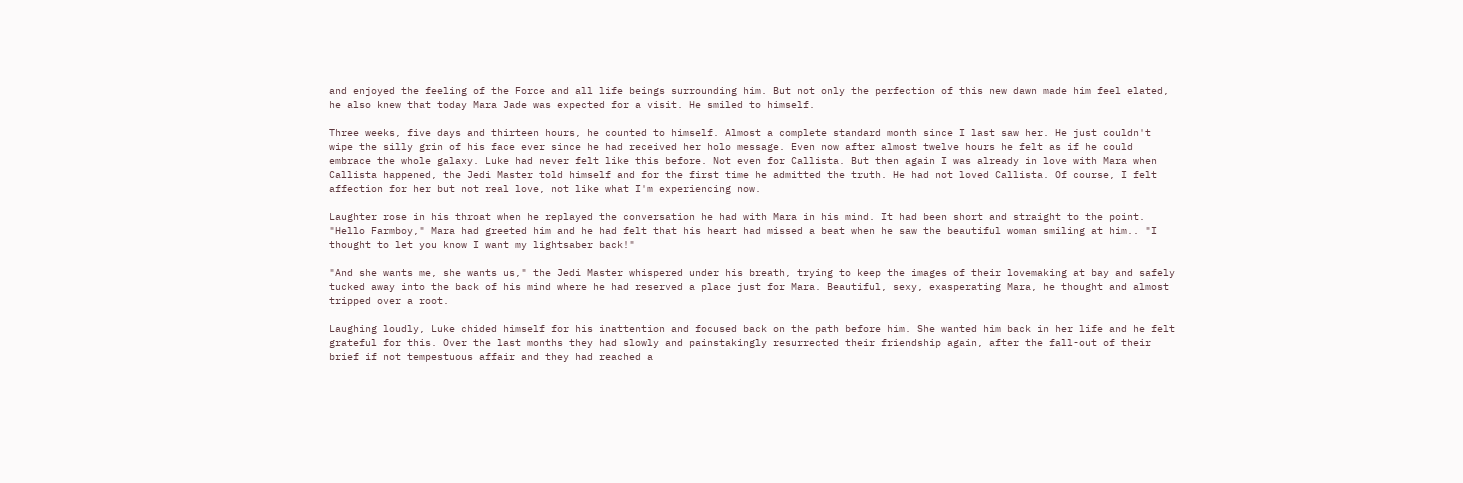and enjoyed the feeling of the Force and all life beings surrounding him. But not only the perfection of this new dawn made him feel elated, he also knew that today Mara Jade was expected for a visit. He smiled to himself.

Three weeks, five days and thirteen hours, he counted to himself. Almost a complete standard month since I last saw her. He just couldn't wipe the silly grin of his face ever since he had received her holo message. Even now after almost twelve hours he felt as if he could embrace the whole galaxy. Luke had never felt like this before. Not even for Callista. But then again I was already in love with Mara when Callista happened, the Jedi Master told himself and for the first time he admitted the truth. He had not loved Callista. Of course, I felt affection for her but not real love, not like what I'm experiencing now.

Laughter rose in his throat when he replayed the conversation he had with Mara in his mind. It had been short and straight to the point.
"Hello Farmboy," Mara had greeted him and he had felt that his heart had missed a beat when he saw the beautiful woman smiling at him.. "I thought to let you know I want my lightsaber back!"

"And she wants me, she wants us," the Jedi Master whispered under his breath, trying to keep the images of their lovemaking at bay and safely tucked away into the back of his mind where he had reserved a place just for Mara. Beautiful, sexy, exasperating Mara, he thought and almost tripped over a root.

Laughing loudly, Luke chided himself for his inattention and focused back on the path before him. She wanted him back in her life and he felt grateful for this. Over the last months they had slowly and painstakingly resurrected their friendship again, after the fall-out of their brief if not tempestuous affair and they had reached a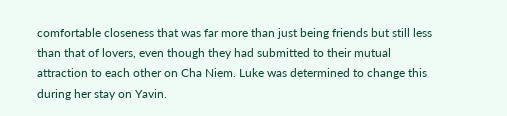comfortable closeness that was far more than just being friends but still less than that of lovers, even though they had submitted to their mutual attraction to each other on Cha Niem. Luke was determined to change this during her stay on Yavin.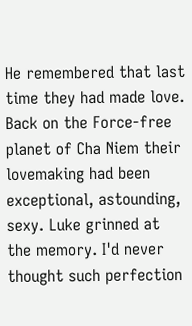He remembered that last time they had made love. Back on the Force-free planet of Cha Niem their lovemaking had been exceptional, astounding, sexy. Luke grinned at the memory. I'd never thought such perfection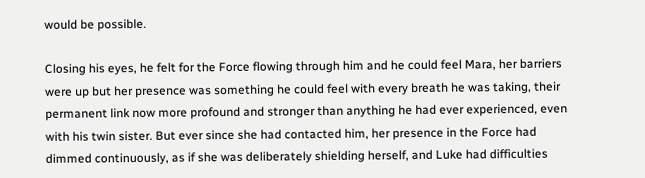would be possible.

Closing his eyes, he felt for the Force flowing through him and he could feel Mara, her barriers were up but her presence was something he could feel with every breath he was taking, their permanent link now more profound and stronger than anything he had ever experienced, even with his twin sister. But ever since she had contacted him, her presence in the Force had dimmed continuously, as if she was deliberately shielding herself, and Luke had difficulties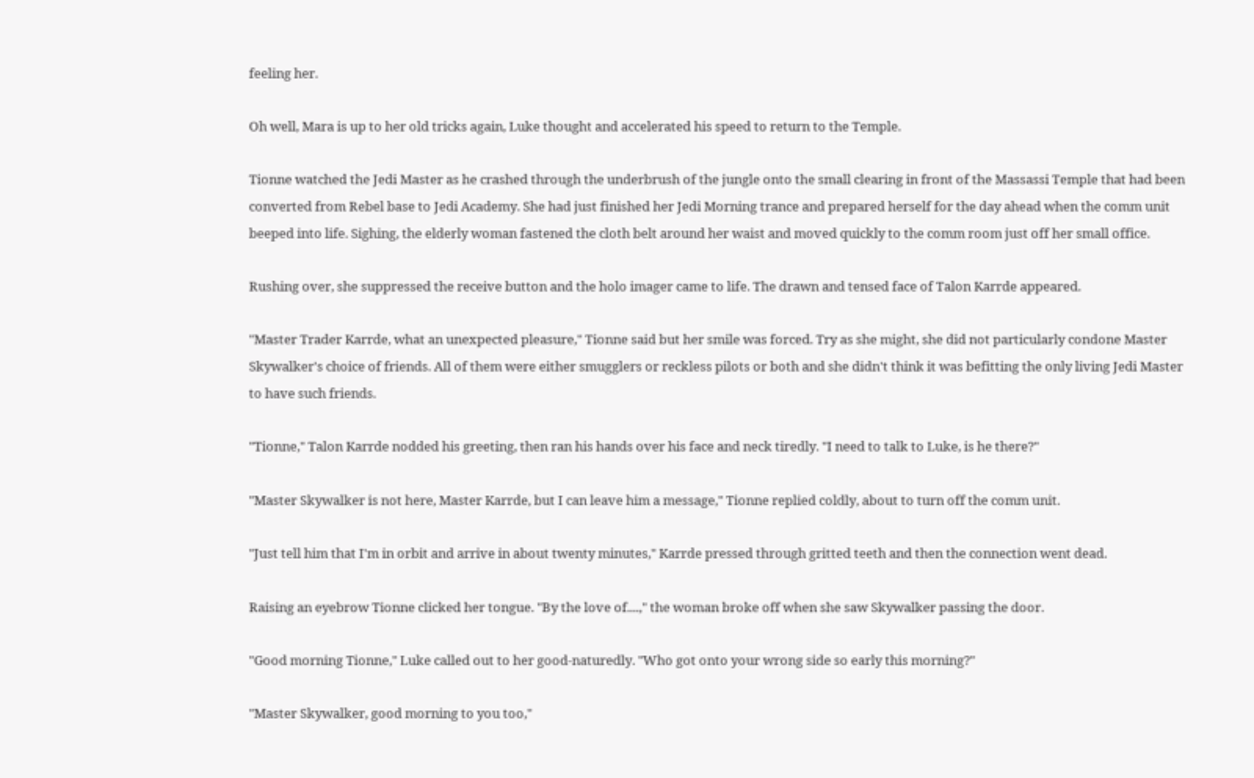feeling her.

Oh well, Mara is up to her old tricks again, Luke thought and accelerated his speed to return to the Temple.

Tionne watched the Jedi Master as he crashed through the underbrush of the jungle onto the small clearing in front of the Massassi Temple that had been converted from Rebel base to Jedi Academy. She had just finished her Jedi Morning trance and prepared herself for the day ahead when the comm unit beeped into life. Sighing, the elderly woman fastened the cloth belt around her waist and moved quickly to the comm room just off her small office.

Rushing over, she suppressed the receive button and the holo imager came to life. The drawn and tensed face of Talon Karrde appeared.

"Master Trader Karrde, what an unexpected pleasure," Tionne said but her smile was forced. Try as she might, she did not particularly condone Master Skywalker's choice of friends. All of them were either smugglers or reckless pilots or both and she didn't think it was befitting the only living Jedi Master to have such friends.

"Tionne," Talon Karrde nodded his greeting, then ran his hands over his face and neck tiredly. "I need to talk to Luke, is he there?"

"Master Skywalker is not here, Master Karrde, but I can leave him a message," Tionne replied coldly, about to turn off the comm unit.

"Just tell him that I'm in orbit and arrive in about twenty minutes," Karrde pressed through gritted teeth and then the connection went dead.

Raising an eyebrow Tionne clicked her tongue. "By the love of....," the woman broke off when she saw Skywalker passing the door.

"Good morning Tionne," Luke called out to her good-naturedly. "Who got onto your wrong side so early this morning?"

"Master Skywalker, good morning to you too,"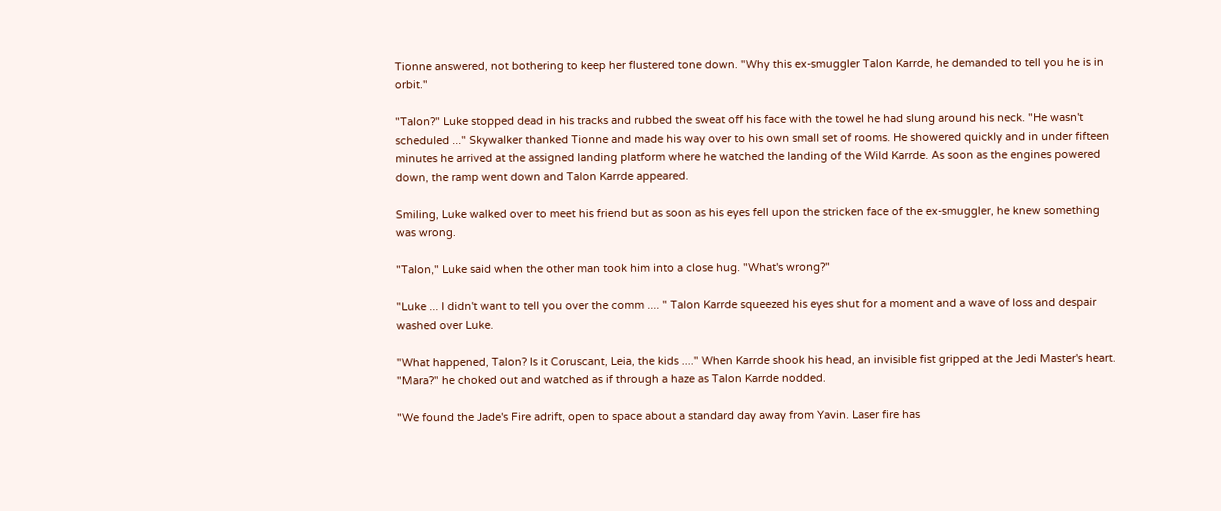Tionne answered, not bothering to keep her flustered tone down. "Why this ex-smuggler Talon Karrde, he demanded to tell you he is in orbit."

"Talon?" Luke stopped dead in his tracks and rubbed the sweat off his face with the towel he had slung around his neck. "He wasn't scheduled ..." Skywalker thanked Tionne and made his way over to his own small set of rooms. He showered quickly and in under fifteen minutes he arrived at the assigned landing platform where he watched the landing of the Wild Karrde. As soon as the engines powered down, the ramp went down and Talon Karrde appeared.

Smiling, Luke walked over to meet his friend but as soon as his eyes fell upon the stricken face of the ex-smuggler, he knew something was wrong.

"Talon," Luke said when the other man took him into a close hug. "What's wrong?"

"Luke ... I didn't want to tell you over the comm .... " Talon Karrde squeezed his eyes shut for a moment and a wave of loss and despair washed over Luke.

"What happened, Talon? Is it Coruscant, Leia, the kids ...." When Karrde shook his head, an invisible fist gripped at the Jedi Master's heart. "Mara?" he choked out and watched as if through a haze as Talon Karrde nodded.

"We found the Jade's Fire adrift, open to space about a standard day away from Yavin. Laser fire has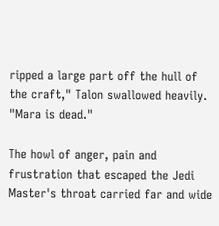ripped a large part off the hull of the craft," Talon swallowed heavily. "Mara is dead."

The howl of anger, pain and frustration that escaped the Jedi Master's throat carried far and wide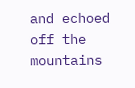and echoed off the mountains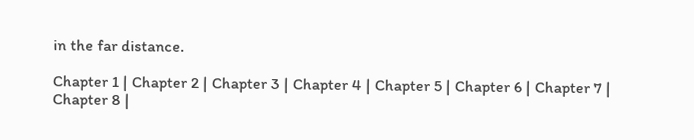in the far distance.

Chapter 1 | Chapter 2 | Chapter 3 | Chapter 4 | Chapter 5 | Chapter 6 | Chapter 7 | Chapter 8 |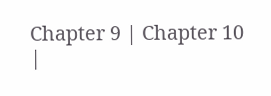Chapter 9 | Chapter 10 |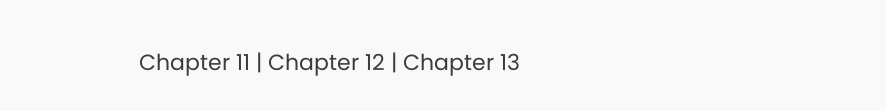Chapter 11 | Chapter 12 | Chapter 13